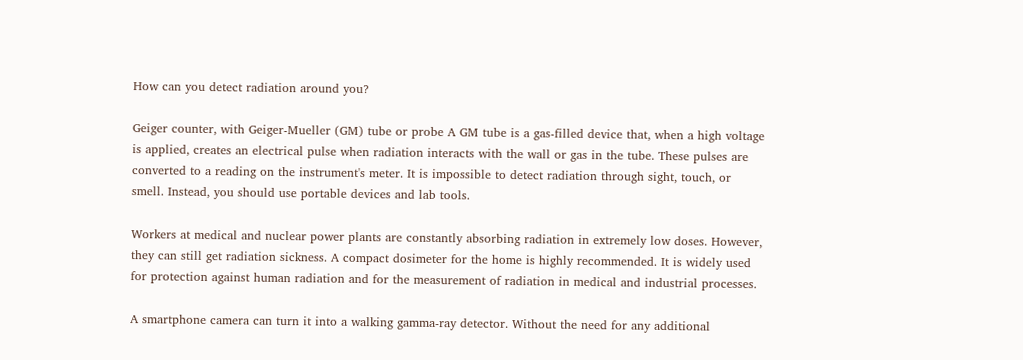How can you detect radiation around you?

Geiger counter, with Geiger-Mueller (GM) tube or probe A GM tube is a gas-filled device that, when a high voltage is applied, creates an electrical pulse when radiation interacts with the wall or gas in the tube. These pulses are converted to a reading on the instrument's meter. It is impossible to detect radiation through sight, touch, or smell. Instead, you should use portable devices and lab tools.

Workers at medical and nuclear power plants are constantly absorbing radiation in extremely low doses. However, they can still get radiation sickness. A compact dosimeter for the home is highly recommended. It is widely used for protection against human radiation and for the measurement of radiation in medical and industrial processes.

A smartphone camera can turn it into a walking gamma-ray detector. Without the need for any additional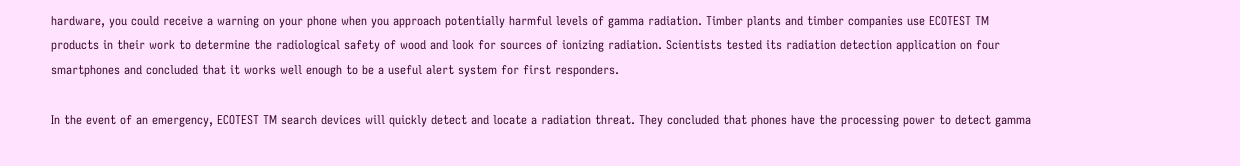hardware, you could receive a warning on your phone when you approach potentially harmful levels of gamma radiation. Timber plants and timber companies use ECOTEST TM products in their work to determine the radiological safety of wood and look for sources of ionizing radiation. Scientists tested its radiation detection application on four smartphones and concluded that it works well enough to be a useful alert system for first responders.

In the event of an emergency, ECOTEST TM search devices will quickly detect and locate a radiation threat. They concluded that phones have the processing power to detect gamma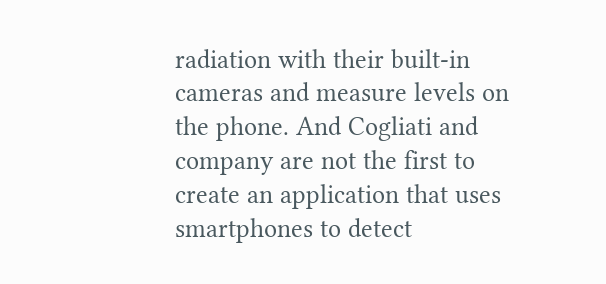radiation with their built-in cameras and measure levels on the phone. And Cogliati and company are not the first to create an application that uses smartphones to detect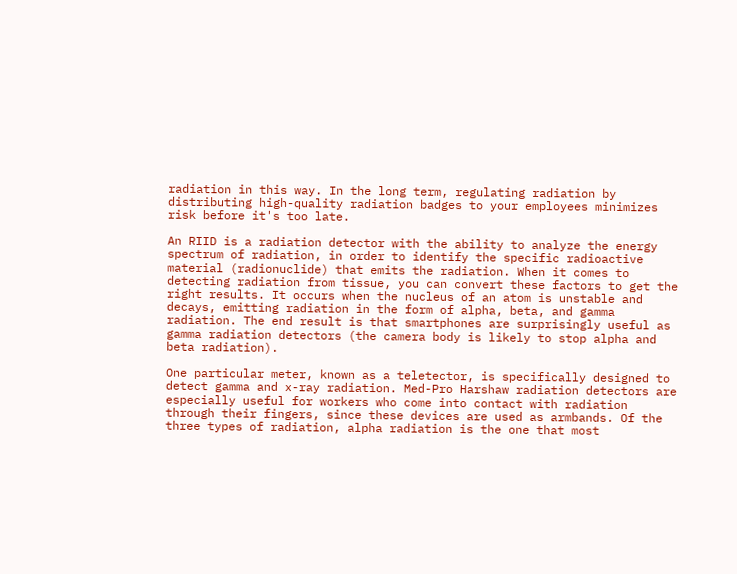radiation in this way. In the long term, regulating radiation by distributing high-quality radiation badges to your employees minimizes risk before it's too late.

An RIID is a radiation detector with the ability to analyze the energy spectrum of radiation, in order to identify the specific radioactive material (radionuclide) that emits the radiation. When it comes to detecting radiation from tissue, you can convert these factors to get the right results. It occurs when the nucleus of an atom is unstable and decays, emitting radiation in the form of alpha, beta, and gamma radiation. The end result is that smartphones are surprisingly useful as gamma radiation detectors (the camera body is likely to stop alpha and beta radiation).

One particular meter, known as a teletector, is specifically designed to detect gamma and x-ray radiation. Med-Pro Harshaw radiation detectors are especially useful for workers who come into contact with radiation through their fingers, since these devices are used as armbands. Of the three types of radiation, alpha radiation is the one that most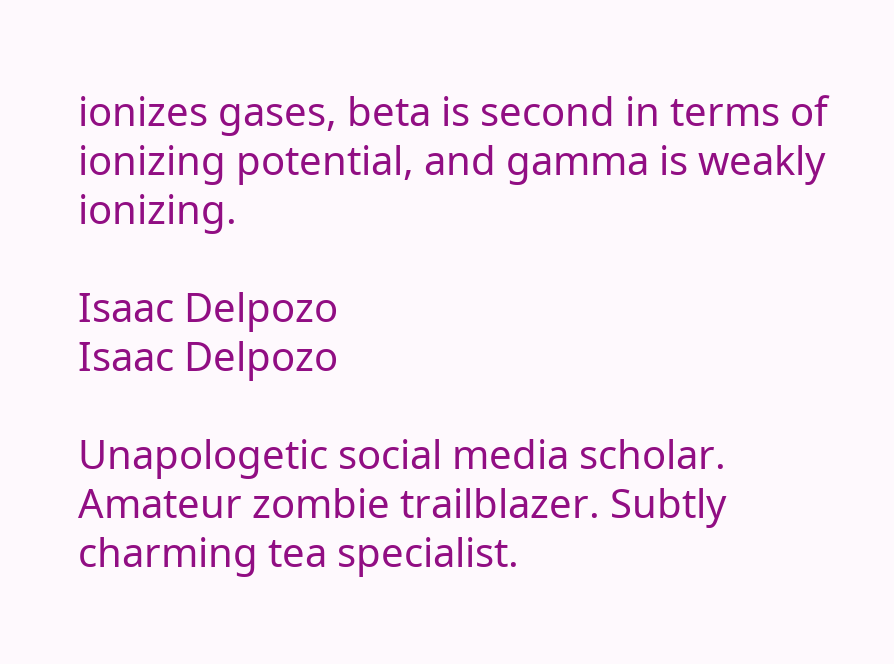ionizes gases, beta is second in terms of ionizing potential, and gamma is weakly ionizing.

Isaac Delpozo
Isaac Delpozo

Unapologetic social media scholar. Amateur zombie trailblazer. Subtly charming tea specialist.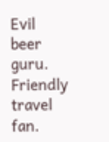Evil beer guru. Friendly travel fan.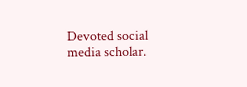Devoted social media scholar.